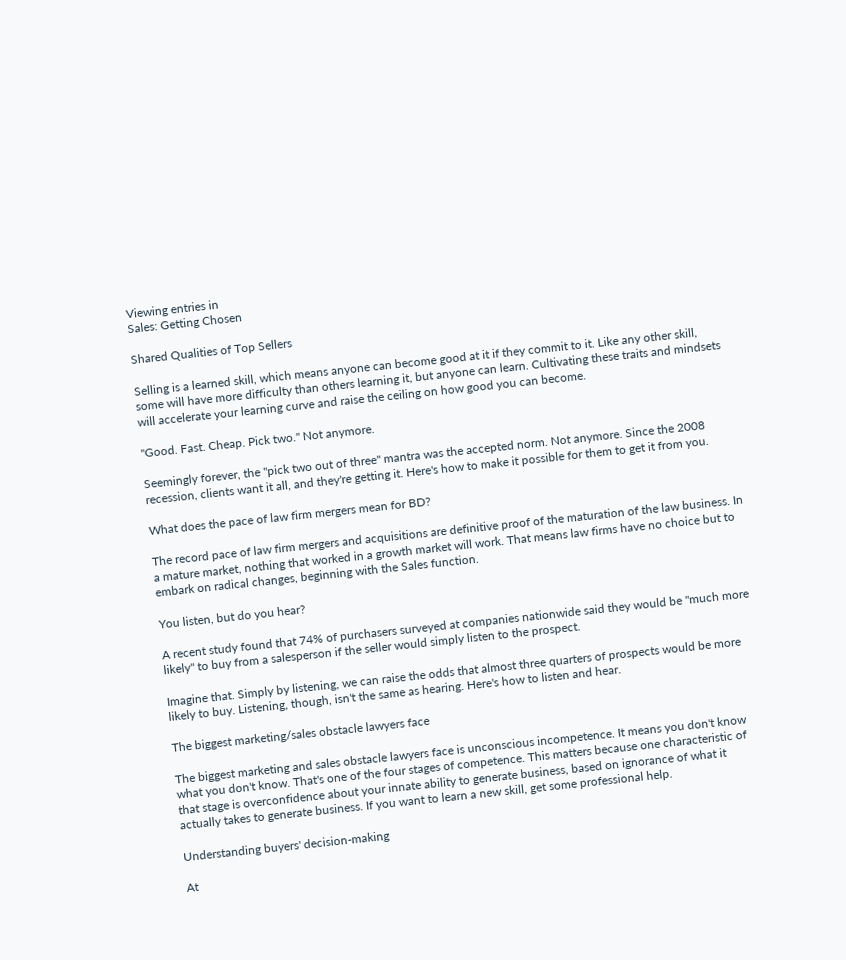Viewing entries in
Sales: Getting Chosen

Shared Qualities of Top Sellers

Selling is a learned skill, which means anyone can become good at it if they commit to it. Like any other skill, some will have more difficulty than others learning it, but anyone can learn. Cultivating these traits and mindsets will accelerate your learning curve and raise the ceiling on how good you can become.

"Good. Fast. Cheap. Pick two." Not anymore.

Seemingly forever, the "pick two out of three" mantra was the accepted norm. Not anymore. Since the 2008 recession, clients want it all, and they're getting it. Here's how to make it possible for them to get it from you.

What does the pace of law firm mergers mean for BD?

The record pace of law firm mergers and acquisitions are definitive proof of the maturation of the law business. In a mature market, nothing that worked in a growth market will work. That means law firms have no choice but to embark on radical changes, beginning with the Sales function.

You listen, but do you hear?

A recent study found that 74% of purchasers surveyed at companies nationwide said they would be "much more likely" to buy from a salesperson if the seller would simply listen to the prospect.

Imagine that. Simply by listening, we can raise the odds that almost three quarters of prospects would be more likely to buy. Listening, though, isn't the same as hearing. Here's how to listen and hear.

The biggest marketing/sales obstacle lawyers face

The biggest marketing and sales obstacle lawyers face is unconscious incompetence. It means you don't know what you don't know. That's one of the four stages of competence. This matters because one characteristic of that stage is overconfidence about your innate ability to generate business, based on ignorance of what it actually takes to generate business. If you want to learn a new skill, get some professional help.

Understanding buyers' decision-making

At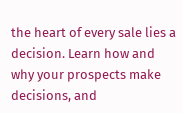the heart of every sale lies a decision. Learn how and why your prospects make decisions, and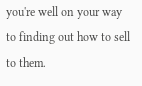you're well on your way to finding out how to sell to them.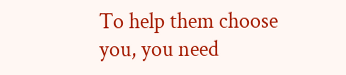To help them choose you, you need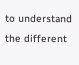to understand the different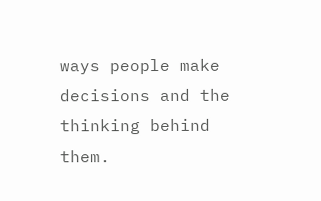ways people make decisions and the thinking behind them.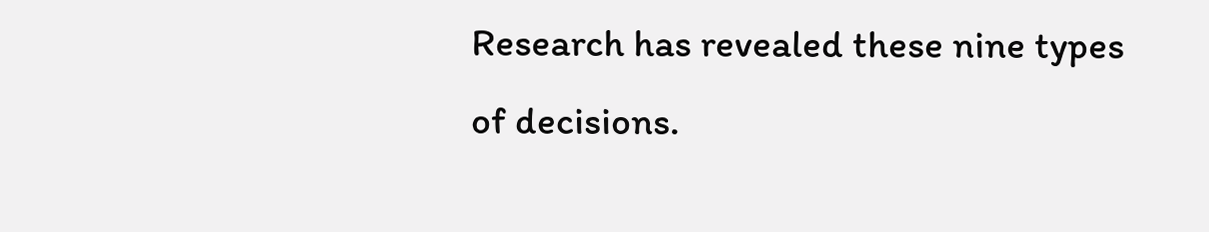Research has revealed these nine types of decisions.